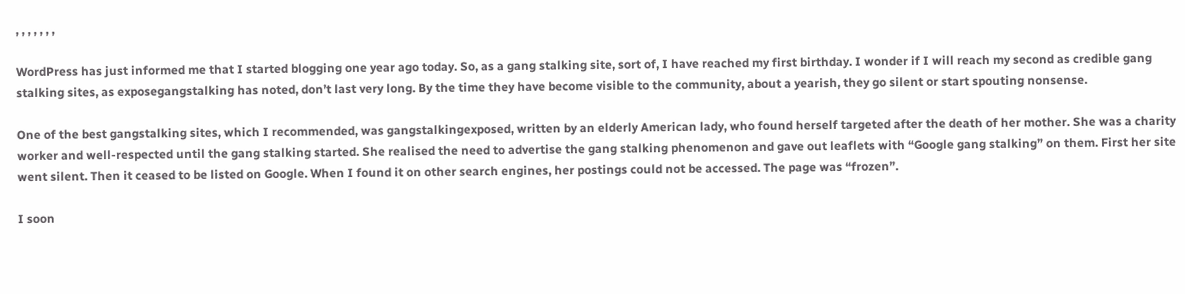, , , , , , ,

WordPress has just informed me that I started blogging one year ago today. So, as a gang stalking site, sort of, I have reached my first birthday. I wonder if I will reach my second as credible gang stalking sites, as exposegangstalking has noted, don’t last very long. By the time they have become visible to the community, about a yearish, they go silent or start spouting nonsense.

One of the best gangstalking sites, which I recommended, was gangstalkingexposed, written by an elderly American lady, who found herself targeted after the death of her mother. She was a charity worker and well-respected until the gang stalking started. She realised the need to advertise the gang stalking phenomenon and gave out leaflets with “Google gang stalking” on them. First her site went silent. Then it ceased to be listed on Google. When I found it on other search engines, her postings could not be accessed. The page was “frozen”.

I soon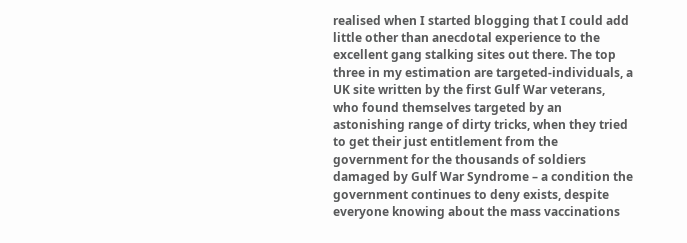realised when I started blogging that I could add little other than anecdotal experience to the excellent gang stalking sites out there. The top three in my estimation are targeted-individuals, a UK site written by the first Gulf War veterans, who found themselves targeted by an astonishing range of dirty tricks, when they tried to get their just entitlement from the government for the thousands of soldiers damaged by Gulf War Syndrome – a condition the government continues to deny exists, despite everyone knowing about the mass vaccinations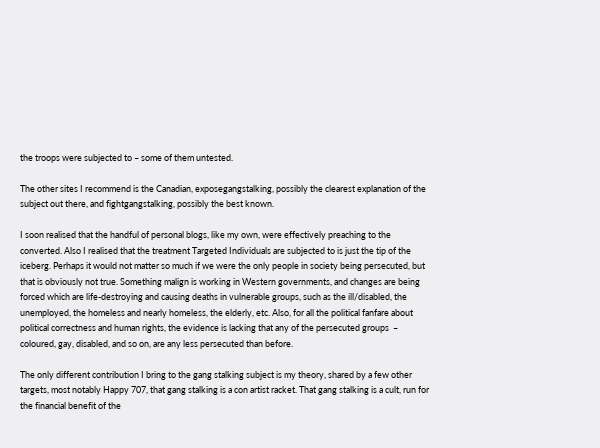the troops were subjected to – some of them untested.

The other sites I recommend is the Canadian, exposegangstalking, possibly the clearest explanation of the subject out there, and fightgangstalking, possibly the best known.

I soon realised that the handful of personal blogs, like my own, were effectively preaching to the converted. Also I realised that the treatment Targeted Individuals are subjected to is just the tip of the iceberg. Perhaps it would not matter so much if we were the only people in society being persecuted, but that is obviously not true. Something malign is working in Western governments, and changes are being forced which are life-destroying and causing deaths in vulnerable groups, such as the ill/disabled, the unemployed, the homeless and nearly homeless, the elderly, etc. Also, for all the political fanfare about political correctness and human rights, the evidence is lacking that any of the persecuted groups  – coloured, gay, disabled, and so on, are any less persecuted than before.

The only different contribution I bring to the gang stalking subject is my theory, shared by a few other targets, most notably Happy 707, that gang stalking is a con artist racket. That gang stalking is a cult, run for the financial benefit of the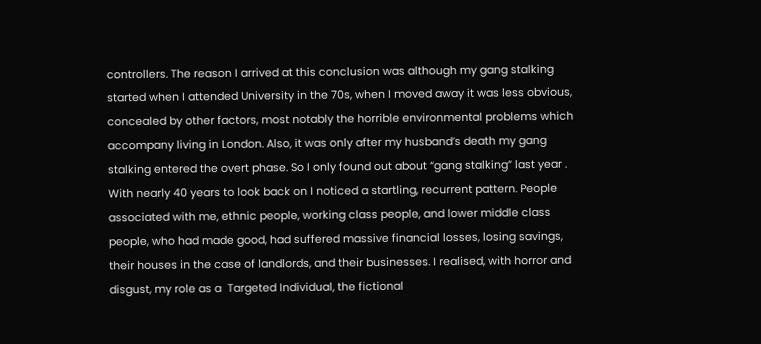controllers. The reason I arrived at this conclusion was although my gang stalking started when I attended University in the 70s, when I moved away it was less obvious, concealed by other factors, most notably the horrible environmental problems which accompany living in London. Also, it was only after my husband’s death my gang stalking entered the overt phase. So I only found out about “gang stalking” last year . With nearly 40 years to look back on I noticed a startling, recurrent pattern. People associated with me, ethnic people, working class people, and lower middle class people, who had made good, had suffered massive financial losses, losing savings, their houses in the case of landlords, and their businesses. I realised, with horror and disgust, my role as a  Targeted Individual, the fictional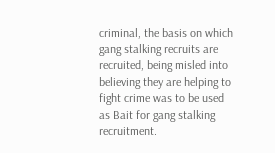criminal, the basis on which gang stalking recruits are recruited, being misled into believing they are helping to fight crime was to be used as Bait for gang stalking recruitment.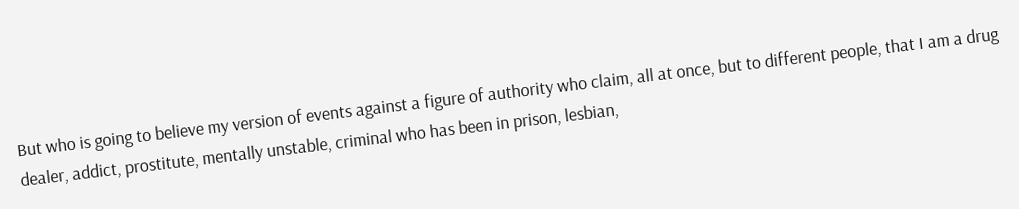But who is going to believe my version of events against a figure of authority who claim, all at once, but to different people, that I am a drug dealer, addict, prostitute, mentally unstable, criminal who has been in prison, lesbian,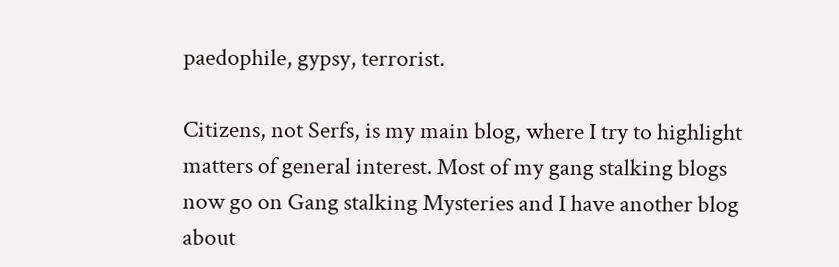paedophile, gypsy, terrorist.

Citizens, not Serfs, is my main blog, where I try to highlight matters of general interest. Most of my gang stalking blogs now go on Gang stalking Mysteries and I have another blog about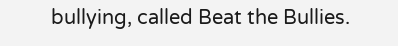bullying, called Beat the Bullies.